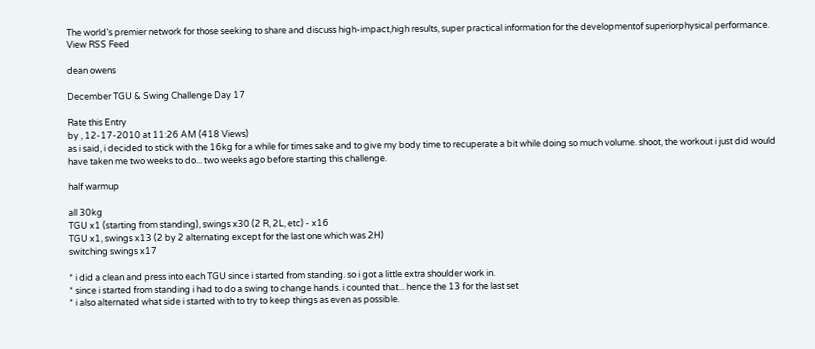The world’s premier network for those seeking to share and discuss high-impact,high results, super practical information for the developmentof superiorphysical performance.
View RSS Feed

dean owens

December TGU & Swing Challenge Day 17

Rate this Entry
by , 12-17-2010 at 11:26 AM (418 Views)
as i said, i decided to stick with the 16kg for a while for times sake and to give my body time to recuperate a bit while doing so much volume. shoot, the workout i just did would have taken me two weeks to do... two weeks ago before starting this challenge.

half warmup

all 30kg
TGU x1 (starting from standing), swings x30 (2 R, 2L, etc) - x16
TGU x1, swings x13 (2 by 2 alternating except for the last one which was 2H)
switching swings x17

* i did a clean and press into each TGU since i started from standing. so i got a little extra shoulder work in.
* since i started from standing i had to do a swing to change hands. i counted that... hence the 13 for the last set
* i also alternated what side i started with to try to keep things as even as possible.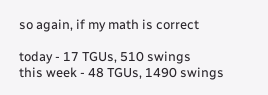so again, if my math is correct

today - 17 TGUs, 510 swings
this week - 48 TGUs, 1490 swings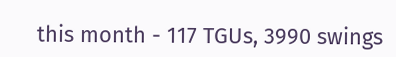this month - 117 TGUs, 3990 swings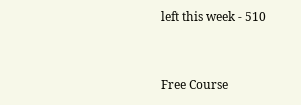left this week - 510


Free Course